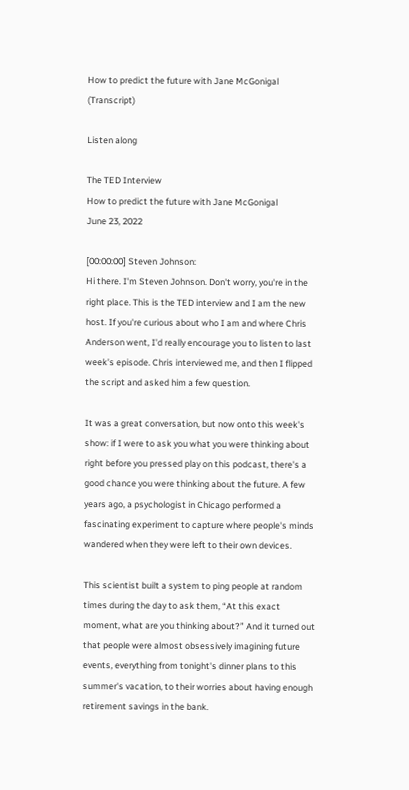How to predict the future with Jane McGonigal (Transcript)

Listen along

The TED Interview
How to predict the future with Jane McGonigal
June 23, 2022

[00:00:00] Steven Johnson:
Hi there. I'm Steven Johnson. Don't worry, you're in the right place. This is the TED interview and I am the new host. If you're curious about who I am and where Chris Anderson went, I'd really encourage you to listen to last week's episode. Chris interviewed me, and then I flipped the script and asked him a few question.

It was a great conversation, but now onto this week's show: if I were to ask you what you were thinking about right before you pressed play on this podcast, there's a good chance you were thinking about the future. A few years ago, a psychologist in Chicago performed a fascinating experiment to capture where people's minds wandered when they were left to their own devices.

This scientist built a system to ping people at random times during the day to ask them, “At this exact moment, what are you thinking about?” And it turned out that people were almost obsessively imagining future events, everything from tonight's dinner plans to this summer's vacation, to their worries about having enough retirement savings in the bank.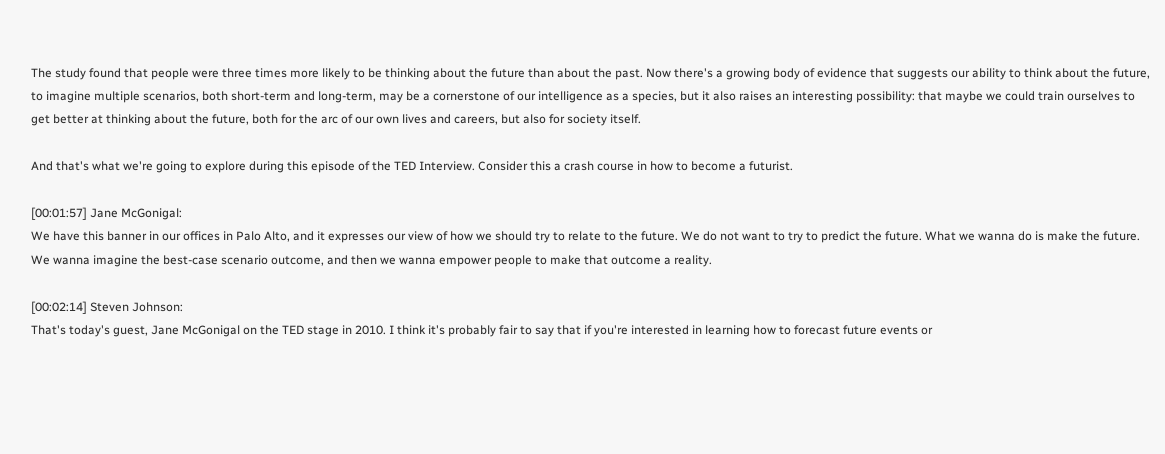The study found that people were three times more likely to be thinking about the future than about the past. Now there's a growing body of evidence that suggests our ability to think about the future, to imagine multiple scenarios, both short-term and long-term, may be a cornerstone of our intelligence as a species, but it also raises an interesting possibility: that maybe we could train ourselves to get better at thinking about the future, both for the arc of our own lives and careers, but also for society itself.

And that's what we're going to explore during this episode of the TED Interview. Consider this a crash course in how to become a futurist.

[00:01:57] Jane McGonigal:
We have this banner in our offices in Palo Alto, and it expresses our view of how we should try to relate to the future. We do not want to try to predict the future. What we wanna do is make the future. We wanna imagine the best-case scenario outcome, and then we wanna empower people to make that outcome a reality.

[00:02:14] Steven Johnson:
That's today's guest, Jane McGonigal on the TED stage in 2010. I think it's probably fair to say that if you're interested in learning how to forecast future events or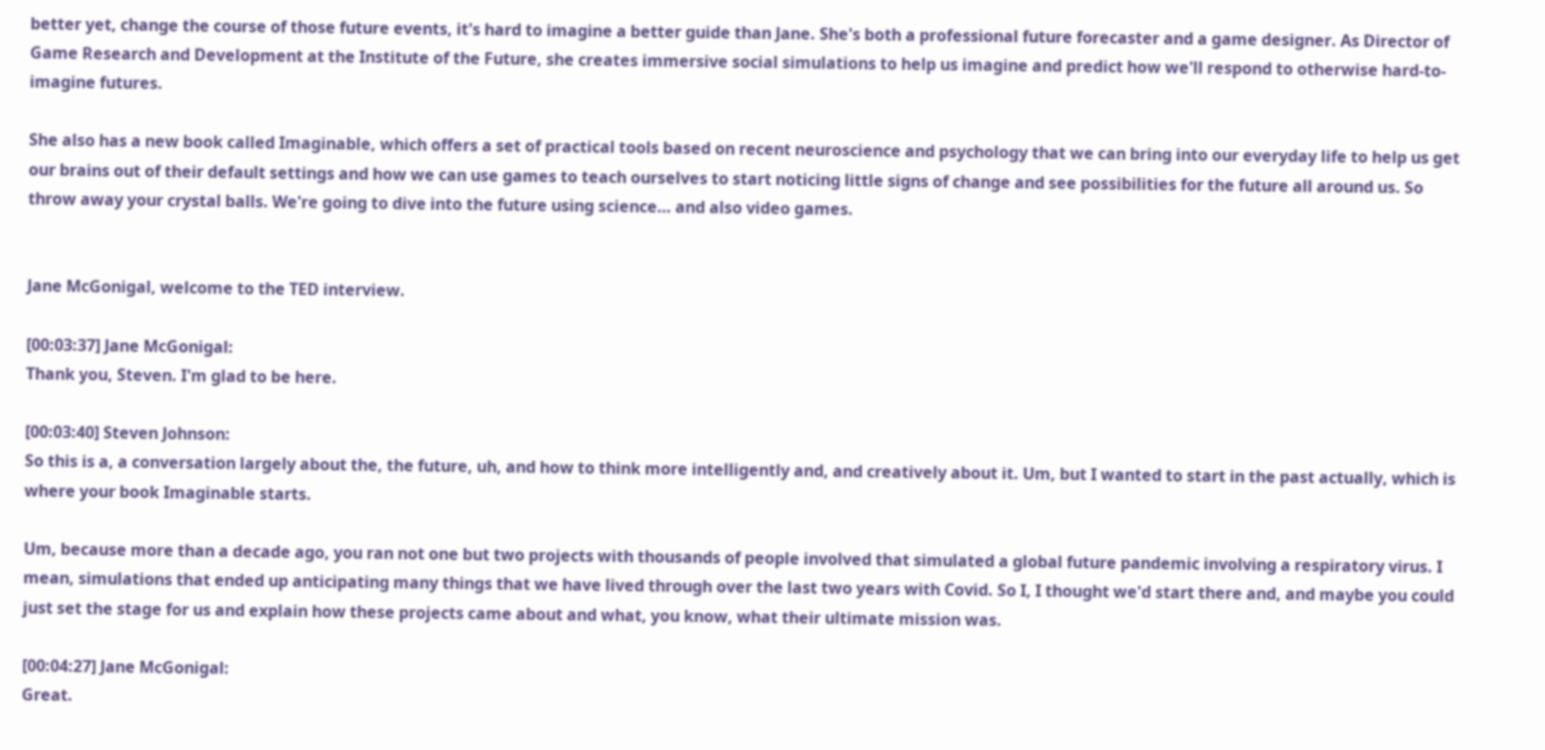better yet, change the course of those future events, it's hard to imagine a better guide than Jane. She's both a professional future forecaster and a game designer. As Director of Game Research and Development at the Institute of the Future, she creates immersive social simulations to help us imagine and predict how we'll respond to otherwise hard-to-imagine futures.

She also has a new book called Imaginable, which offers a set of practical tools based on recent neuroscience and psychology that we can bring into our everyday life to help us get our brains out of their default settings and how we can use games to teach ourselves to start noticing little signs of change and see possibilities for the future all around us. So throw away your crystal balls. We're going to dive into the future using science… and also video games.


Jane McGonigal, welcome to the TED interview.

[00:03:37] Jane McGonigal:
Thank you, Steven. I'm glad to be here.

[00:03:40] Steven Johnson:
So this is a, a conversation largely about the, the future, uh, and how to think more intelligently and, and creatively about it. Um, but I wanted to start in the past actually, which is where your book Imaginable starts.

Um, because more than a decade ago, you ran not one but two projects with thousands of people involved that simulated a global future pandemic involving a respiratory virus. I mean, simulations that ended up anticipating many things that we have lived through over the last two years with Covid. So I, I thought we'd start there and, and maybe you could just set the stage for us and explain how these projects came about and what, you know, what their ultimate mission was.

[00:04:27] Jane McGonigal:
Great.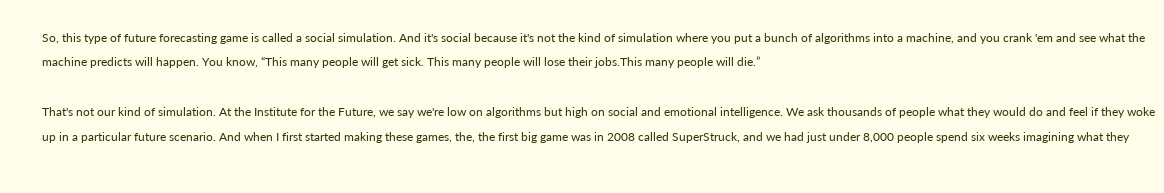So, this type of future forecasting game is called a social simulation. And it's social because it's not the kind of simulation where you put a bunch of algorithms into a machine, and you crank 'em and see what the machine predicts will happen. You know, “This many people will get sick. This many people will lose their jobs.This many people will die.”

That's not our kind of simulation. At the Institute for the Future, we say we're low on algorithms but high on social and emotional intelligence. We ask thousands of people what they would do and feel if they woke up in a particular future scenario. And when I first started making these games, the, the first big game was in 2008 called SuperStruck, and we had just under 8,000 people spend six weeks imagining what they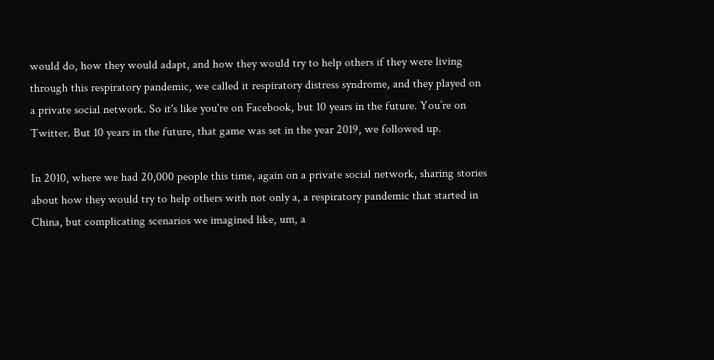would do, how they would adapt, and how they would try to help others if they were living through this respiratory pandemic, we called it respiratory distress syndrome, and they played on a private social network. So it's like you're on Facebook, but 10 years in the future. You’re on Twitter. But 10 years in the future, that game was set in the year 2019, we followed up.

In 2010, where we had 20,000 people this time, again on a private social network, sharing stories about how they would try to help others with not only a, a respiratory pandemic that started in China, but complicating scenarios we imagined like, um, a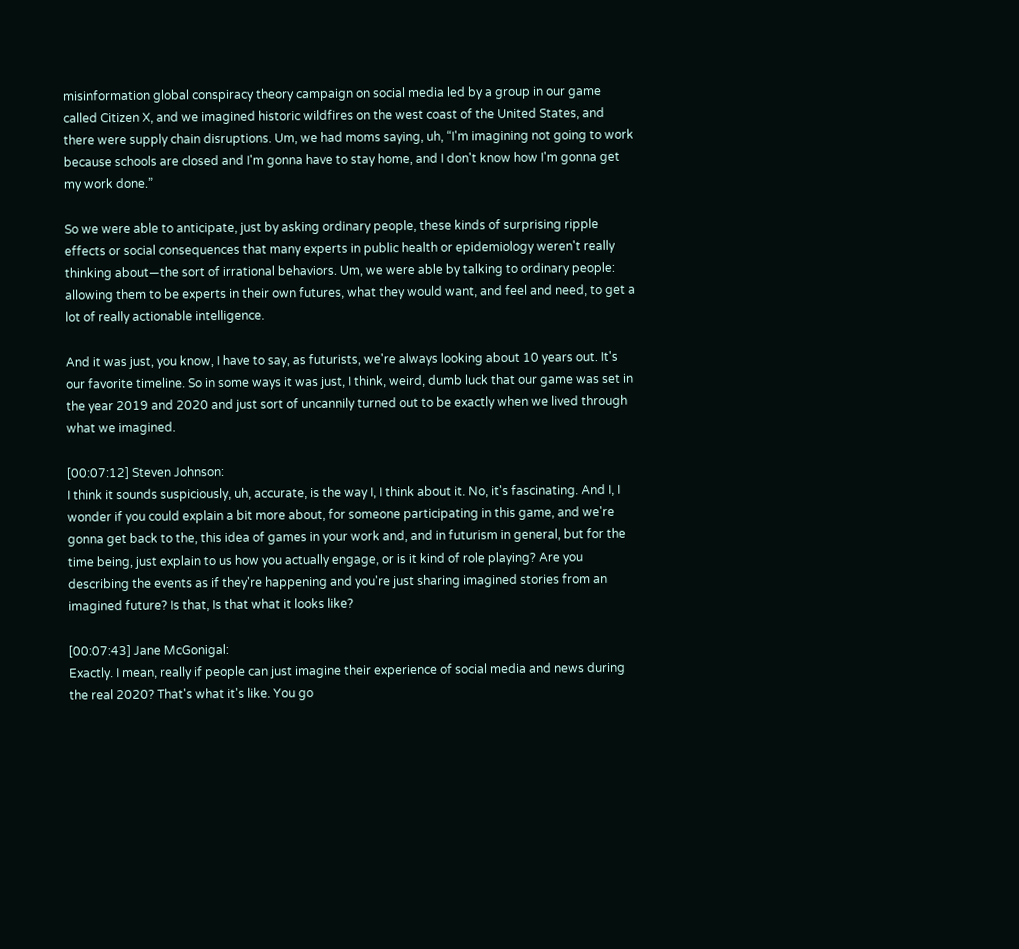misinformation global conspiracy theory campaign on social media led by a group in our game called Citizen X, and we imagined historic wildfires on the west coast of the United States, and there were supply chain disruptions. Um, we had moms saying, uh, “I'm imagining not going to work because schools are closed and I'm gonna have to stay home, and I don't know how I'm gonna get my work done.”

So we were able to anticipate, just by asking ordinary people, these kinds of surprising ripple effects or social consequences that many experts in public health or epidemiology weren't really thinking about—the sort of irrational behaviors. Um, we were able by talking to ordinary people: allowing them to be experts in their own futures, what they would want, and feel and need, to get a lot of really actionable intelligence.

And it was just, you know, I have to say, as futurists, we're always looking about 10 years out. It's our favorite timeline. So in some ways it was just, I think, weird, dumb luck that our game was set in the year 2019 and 2020 and just sort of uncannily turned out to be exactly when we lived through what we imagined.

[00:07:12] Steven Johnson:
I think it sounds suspiciously, uh, accurate, is the way I, I think about it. No, it's fascinating. And I, I wonder if you could explain a bit more about, for someone participating in this game, and we're gonna get back to the, this idea of games in your work and, and in futurism in general, but for the time being, just explain to us how you actually engage, or is it kind of role playing? Are you describing the events as if they're happening and you're just sharing imagined stories from an imagined future? Is that, Is that what it looks like?

[00:07:43] Jane McGonigal:
Exactly. I mean, really if people can just imagine their experience of social media and news during the real 2020? That's what it's like. You go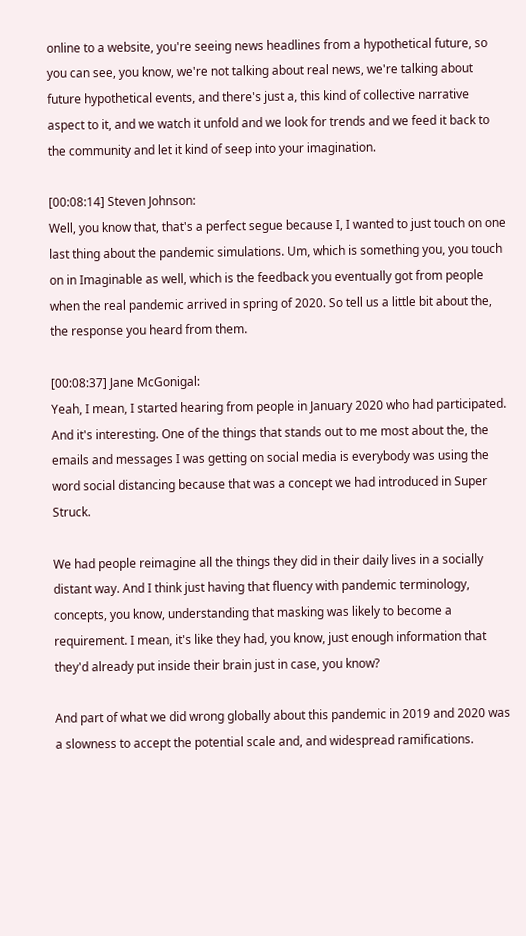online to a website, you're seeing news headlines from a hypothetical future, so you can see, you know, we're not talking about real news, we're talking about future hypothetical events, and there's just a, this kind of collective narrative aspect to it, and we watch it unfold and we look for trends and we feed it back to the community and let it kind of seep into your imagination.

[00:08:14] Steven Johnson:
Well, you know that, that's a perfect segue because I, I wanted to just touch on one last thing about the pandemic simulations. Um, which is something you, you touch on in Imaginable as well, which is the feedback you eventually got from people when the real pandemic arrived in spring of 2020. So tell us a little bit about the, the response you heard from them.

[00:08:37] Jane McGonigal:
Yeah, I mean, I started hearing from people in January 2020 who had participated. And it's interesting. One of the things that stands out to me most about the, the emails and messages I was getting on social media is everybody was using the word social distancing because that was a concept we had introduced in Super Struck.

We had people reimagine all the things they did in their daily lives in a socially distant way. And I think just having that fluency with pandemic terminology, concepts, you know, understanding that masking was likely to become a requirement. I mean, it's like they had, you know, just enough information that they'd already put inside their brain just in case, you know?

And part of what we did wrong globally about this pandemic in 2019 and 2020 was a slowness to accept the potential scale and, and widespread ramifications.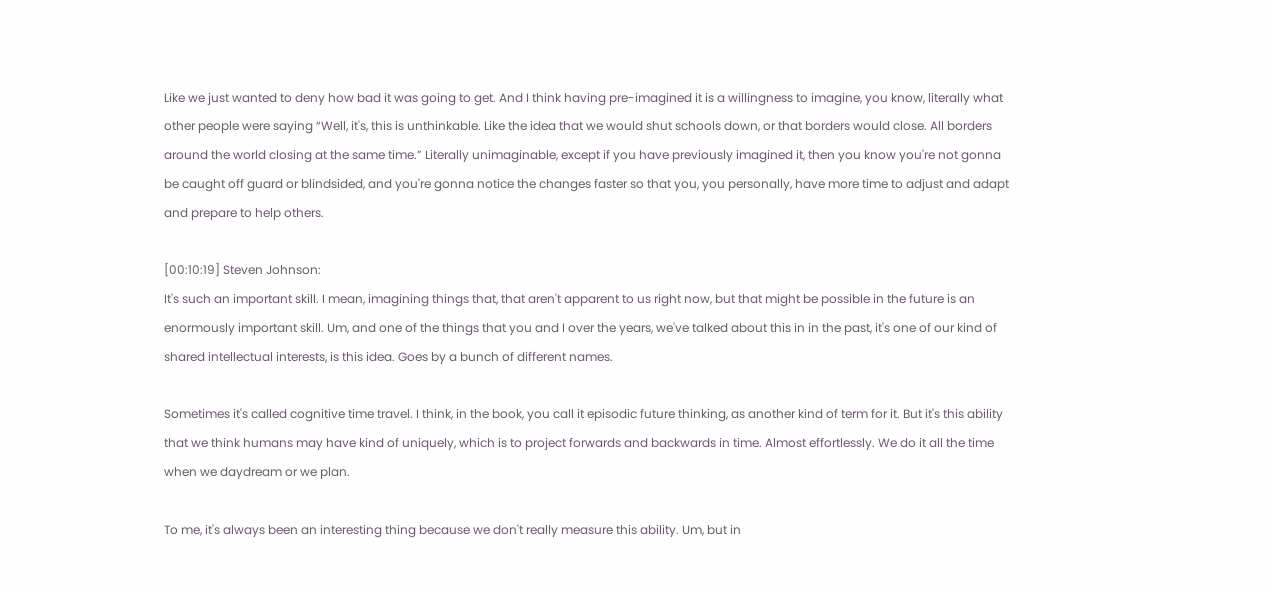Like we just wanted to deny how bad it was going to get. And I think having pre-imagined it is a willingness to imagine, you know, literally what other people were saying “Well, it's, this is unthinkable. Like the idea that we would shut schools down, or that borders would close. All borders around the world closing at the same time.” Literally unimaginable, except if you have previously imagined it, then you know you're not gonna be caught off guard or blindsided, and you're gonna notice the changes faster so that you, you personally, have more time to adjust and adapt and prepare to help others.

[00:10:19] Steven Johnson:
It's such an important skill. I mean, imagining things that, that aren't apparent to us right now, but that might be possible in the future is an enormously important skill. Um, and one of the things that you and I over the years, we've talked about this in in the past, it's one of our kind of shared intellectual interests, is this idea. Goes by a bunch of different names.

Sometimes it's called cognitive time travel. I think, in the book, you call it episodic future thinking, as another kind of term for it. But it's this ability that we think humans may have kind of uniquely, which is to project forwards and backwards in time. Almost effortlessly. We do it all the time when we daydream or we plan.

To me, it's always been an interesting thing because we don't really measure this ability. Um, but in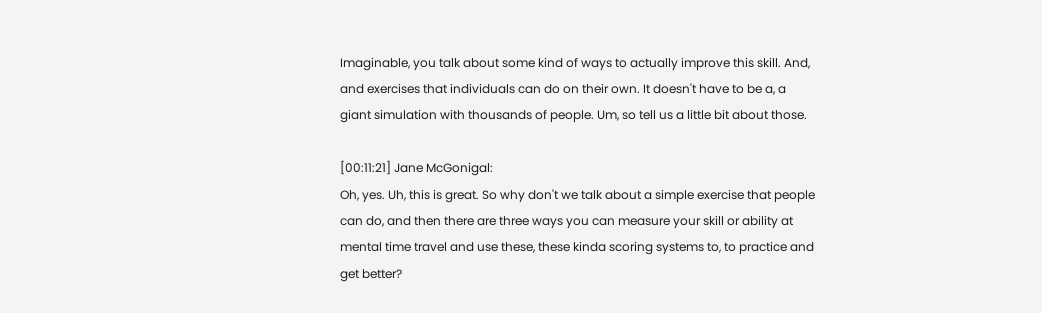Imaginable, you talk about some kind of ways to actually improve this skill. And, and exercises that individuals can do on their own. It doesn't have to be a, a giant simulation with thousands of people. Um, so tell us a little bit about those.

[00:11:21] Jane McGonigal:
Oh, yes. Uh, this is great. So why don't we talk about a simple exercise that people can do, and then there are three ways you can measure your skill or ability at mental time travel and use these, these kinda scoring systems to, to practice and get better?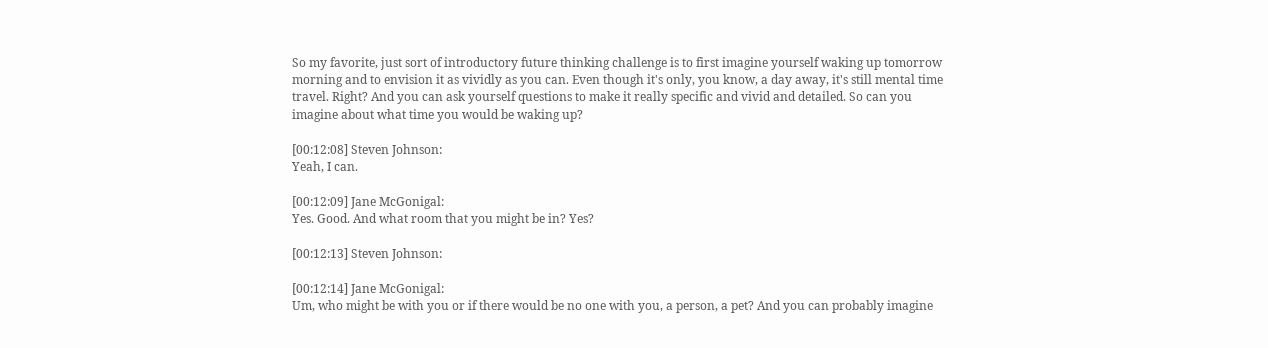So my favorite, just sort of introductory future thinking challenge is to first imagine yourself waking up tomorrow morning and to envision it as vividly as you can. Even though it's only, you know, a day away, it's still mental time travel. Right? And you can ask yourself questions to make it really specific and vivid and detailed. So can you imagine about what time you would be waking up?

[00:12:08] Steven Johnson:
Yeah, I can.

[00:12:09] Jane McGonigal:
Yes. Good. And what room that you might be in? Yes?

[00:12:13] Steven Johnson:

[00:12:14] Jane McGonigal:
Um, who might be with you or if there would be no one with you, a person, a pet? And you can probably imagine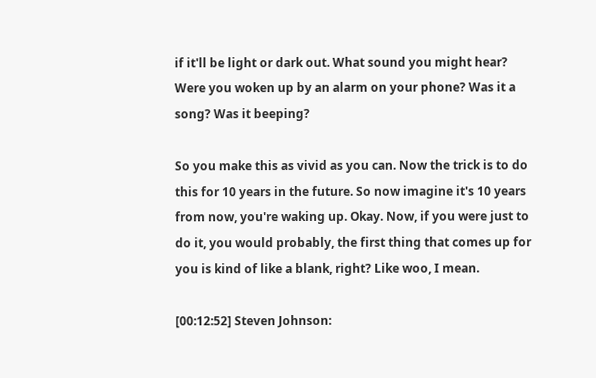if it'll be light or dark out. What sound you might hear? Were you woken up by an alarm on your phone? Was it a song? Was it beeping?

So you make this as vivid as you can. Now the trick is to do this for 10 years in the future. So now imagine it's 10 years from now, you're waking up. Okay. Now, if you were just to do it, you would probably, the first thing that comes up for you is kind of like a blank, right? Like woo, I mean.

[00:12:52] Steven Johnson: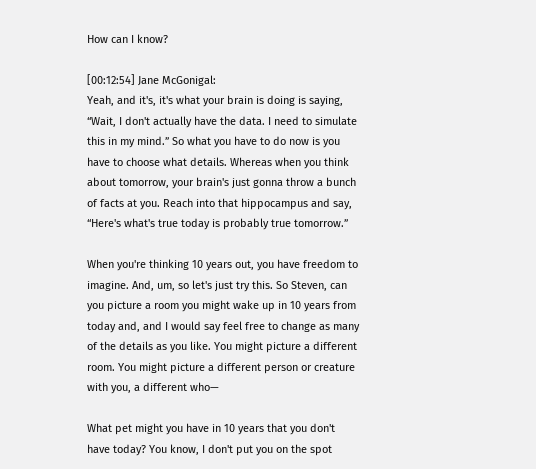How can I know?

[00:12:54] Jane McGonigal:
Yeah, and it's, it's what your brain is doing is saying, “Wait, I don't actually have the data. I need to simulate this in my mind.” So what you have to do now is you have to choose what details. Whereas when you think about tomorrow, your brain's just gonna throw a bunch of facts at you. Reach into that hippocampus and say, “Here's what's true today is probably true tomorrow.”

When you're thinking 10 years out, you have freedom to imagine. And, um, so let's just try this. So Steven, can you picture a room you might wake up in 10 years from today and, and I would say feel free to change as many of the details as you like. You might picture a different room. You might picture a different person or creature with you, a different who—

What pet might you have in 10 years that you don't have today? You know, I don't put you on the spot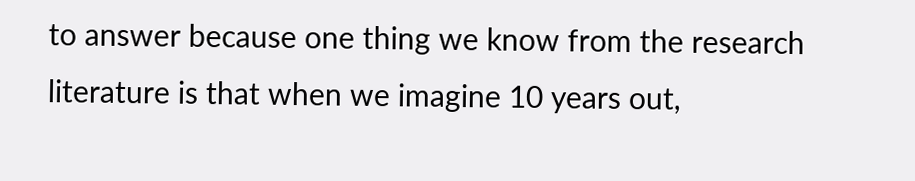to answer because one thing we know from the research literature is that when we imagine 10 years out,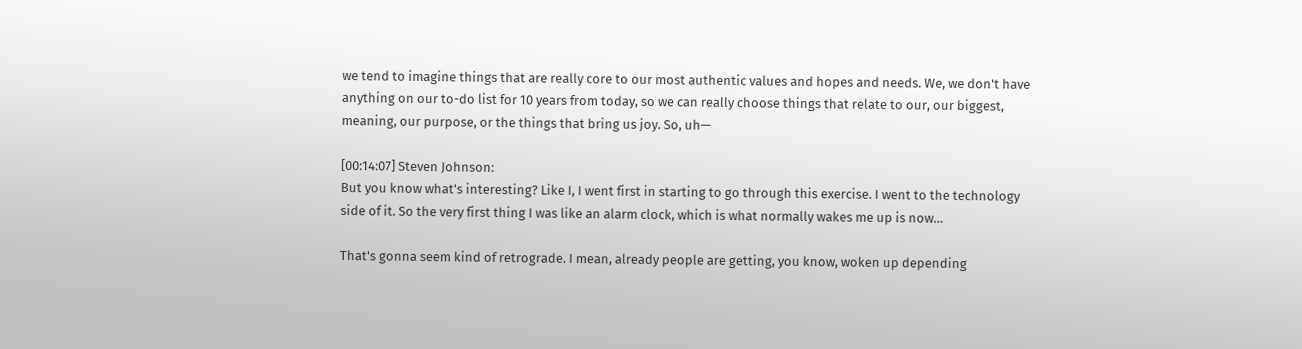we tend to imagine things that are really core to our most authentic values and hopes and needs. We, we don't have anything on our to-do list for 10 years from today, so we can really choose things that relate to our, our biggest, meaning, our purpose, or the things that bring us joy. So, uh—

[00:14:07] Steven Johnson:
But you know what's interesting? Like I, I went first in starting to go through this exercise. I went to the technology side of it. So the very first thing I was like an alarm clock, which is what normally wakes me up is now…

That's gonna seem kind of retrograde. I mean, already people are getting, you know, woken up depending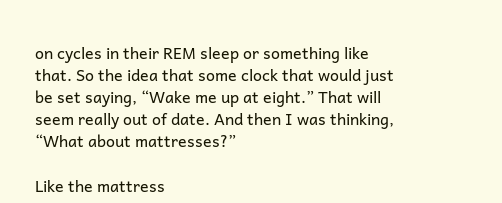on cycles in their REM sleep or something like that. So the idea that some clock that would just be set saying, “Wake me up at eight.” That will seem really out of date. And then I was thinking, “What about mattresses?”

Like the mattress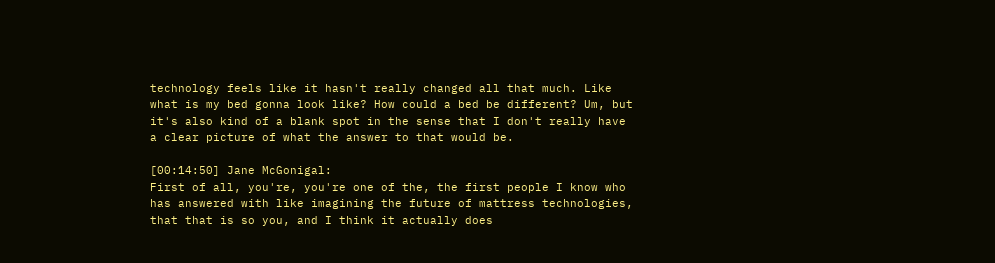technology feels like it hasn't really changed all that much. Like what is my bed gonna look like? How could a bed be different? Um, but it's also kind of a blank spot in the sense that I don't really have a clear picture of what the answer to that would be.

[00:14:50] Jane McGonigal:
First of all, you're, you're one of the, the first people I know who has answered with like imagining the future of mattress technologies, that that is so you, and I think it actually does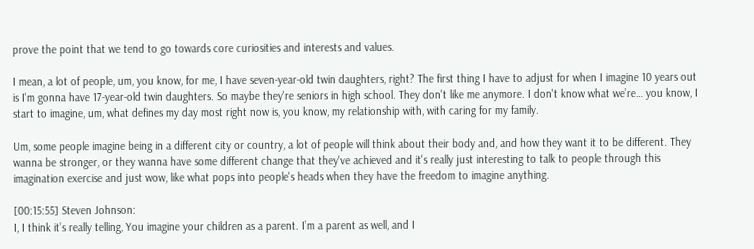prove the point that we tend to go towards core curiosities and interests and values.

I mean, a lot of people, um, you know, for me, I have seven-year-old twin daughters, right? The first thing I have to adjust for when I imagine 10 years out is I'm gonna have 17-year-old twin daughters. So maybe they're seniors in high school. They don't like me anymore. I don't know what we’re… you know, I start to imagine, um, what defines my day most right now is, you know, my relationship with, with caring for my family.

Um, some people imagine being in a different city or country, a lot of people will think about their body and, and how they want it to be different. They wanna be stronger, or they wanna have some different change that they've achieved and it's really just interesting to talk to people through this imagination exercise and just wow, like what pops into people's heads when they have the freedom to imagine anything.

[00:15:55] Steven Johnson:
I, I think it’s really telling, You imagine your children as a parent. I’m a parent as well, and I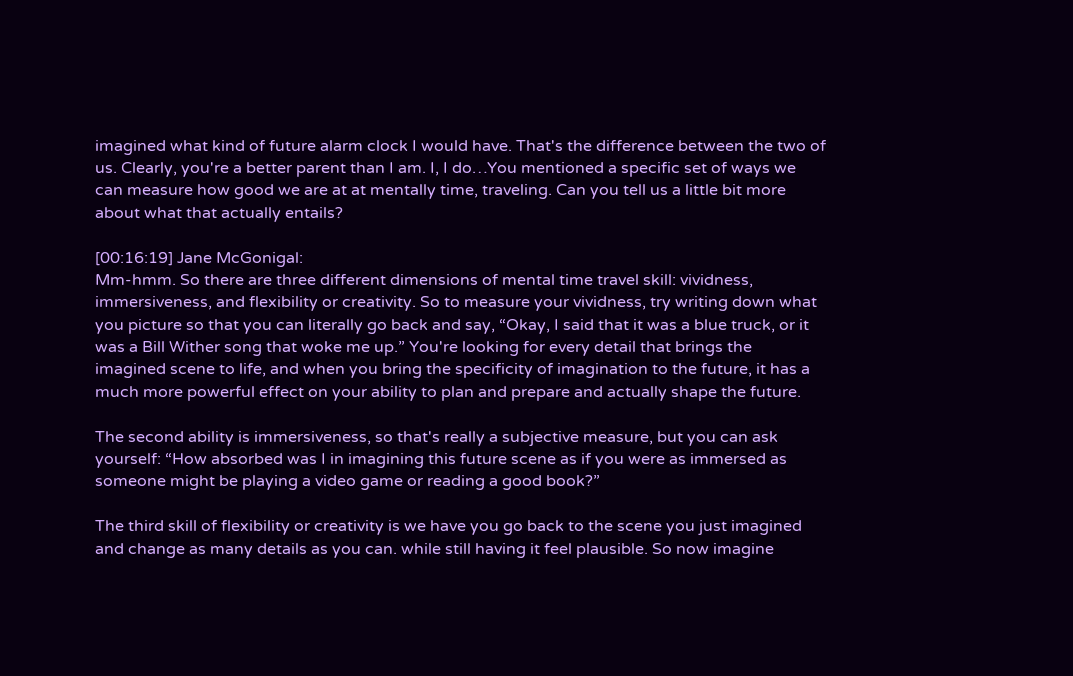imagined what kind of future alarm clock I would have. That's the difference between the two of us. Clearly, you're a better parent than I am. I, I do…You mentioned a specific set of ways we can measure how good we are at at mentally time, traveling. Can you tell us a little bit more about what that actually entails?

[00:16:19] Jane McGonigal:
Mm-hmm. So there are three different dimensions of mental time travel skill: vividness, immersiveness, and flexibility or creativity. So to measure your vividness, try writing down what you picture so that you can literally go back and say, “Okay, I said that it was a blue truck, or it was a Bill Wither song that woke me up.” You're looking for every detail that brings the imagined scene to life, and when you bring the specificity of imagination to the future, it has a much more powerful effect on your ability to plan and prepare and actually shape the future.

The second ability is immersiveness, so that's really a subjective measure, but you can ask yourself: “How absorbed was I in imagining this future scene as if you were as immersed as someone might be playing a video game or reading a good book?”

The third skill of flexibility or creativity is we have you go back to the scene you just imagined and change as many details as you can. while still having it feel plausible. So now imagine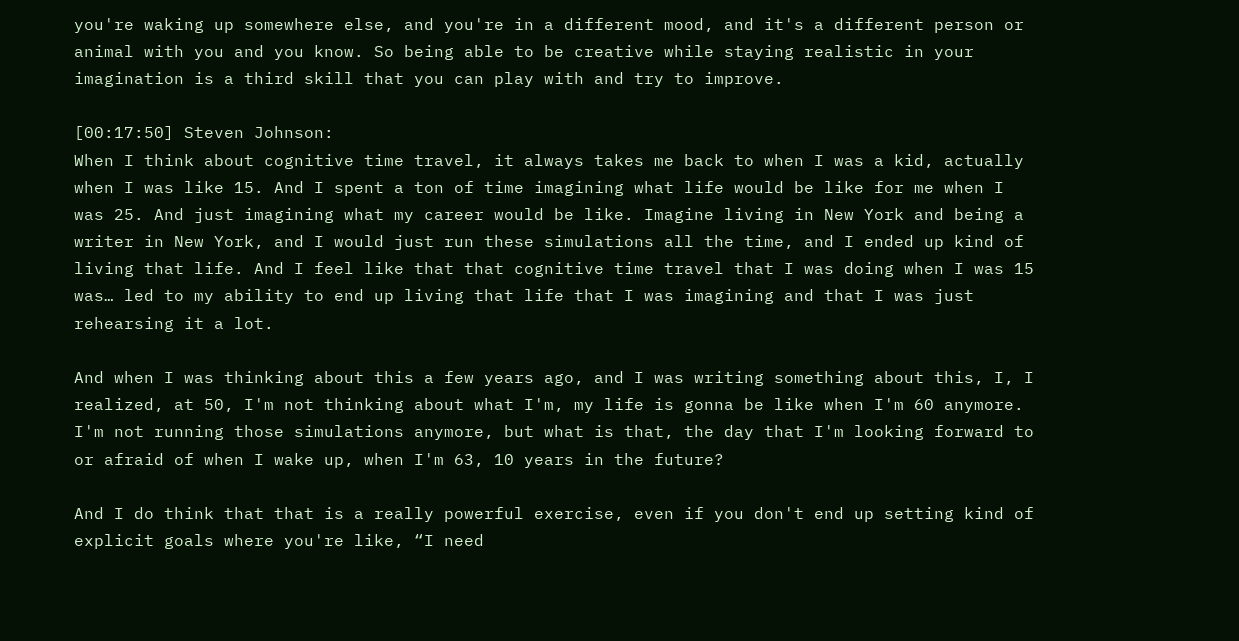you're waking up somewhere else, and you're in a different mood, and it's a different person or animal with you and you know. So being able to be creative while staying realistic in your imagination is a third skill that you can play with and try to improve.

[00:17:50] Steven Johnson:
When I think about cognitive time travel, it always takes me back to when I was a kid, actually when I was like 15. And I spent a ton of time imagining what life would be like for me when I was 25. And just imagining what my career would be like. Imagine living in New York and being a writer in New York, and I would just run these simulations all the time, and I ended up kind of living that life. And I feel like that that cognitive time travel that I was doing when I was 15 was… led to my ability to end up living that life that I was imagining and that I was just rehearsing it a lot.

And when I was thinking about this a few years ago, and I was writing something about this, I, I realized, at 50, I'm not thinking about what I'm, my life is gonna be like when I'm 60 anymore. I'm not running those simulations anymore, but what is that, the day that I'm looking forward to or afraid of when I wake up, when I'm 63, 10 years in the future?

And I do think that that is a really powerful exercise, even if you don't end up setting kind of explicit goals where you're like, “I need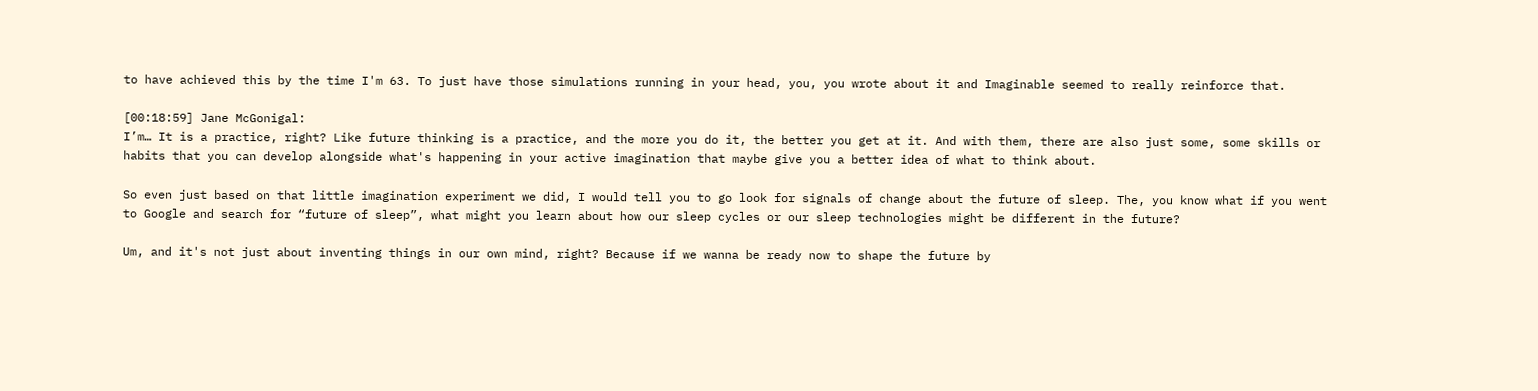to have achieved this by the time I'm 63. To just have those simulations running in your head, you, you wrote about it and Imaginable seemed to really reinforce that.

[00:18:59] Jane McGonigal:
I’m… It is a practice, right? Like future thinking is a practice, and the more you do it, the better you get at it. And with them, there are also just some, some skills or habits that you can develop alongside what's happening in your active imagination that maybe give you a better idea of what to think about.

So even just based on that little imagination experiment we did, I would tell you to go look for signals of change about the future of sleep. The, you know what if you went to Google and search for “future of sleep”, what might you learn about how our sleep cycles or our sleep technologies might be different in the future?

Um, and it's not just about inventing things in our own mind, right? Because if we wanna be ready now to shape the future by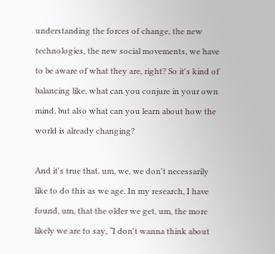understanding the forces of change, the new technologies, the new social movements, we have to be aware of what they are, right? So it's kind of balancing like, what can you conjure in your own mind, but also what can you learn about how the world is already changing?

And it's true that, um, we, we don't necessarily like to do this as we age. In my research, I have found, um, that the older we get, um, the more likely we are to say, “I don't wanna think about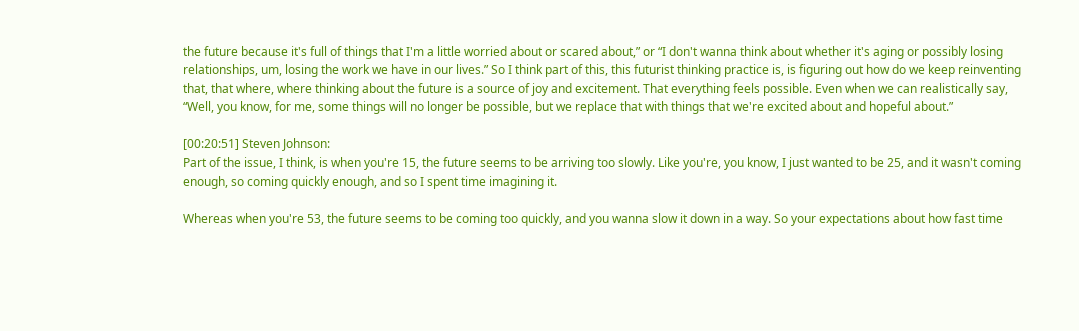the future because it's full of things that I'm a little worried about or scared about,” or “I don't wanna think about whether it's aging or possibly losing relationships, um, losing the work we have in our lives.” So I think part of this, this futurist thinking practice is, is figuring out how do we keep reinventing that, that where, where thinking about the future is a source of joy and excitement. That everything feels possible. Even when we can realistically say, “Well, you know, for me, some things will no longer be possible, but we replace that with things that we're excited about and hopeful about.”

[00:20:51] Steven Johnson:
Part of the issue, I think, is when you're 15, the future seems to be arriving too slowly. Like you're, you know, I just wanted to be 25, and it wasn't coming enough, so coming quickly enough, and so I spent time imagining it.

Whereas when you're 53, the future seems to be coming too quickly, and you wanna slow it down in a way. So your expectations about how fast time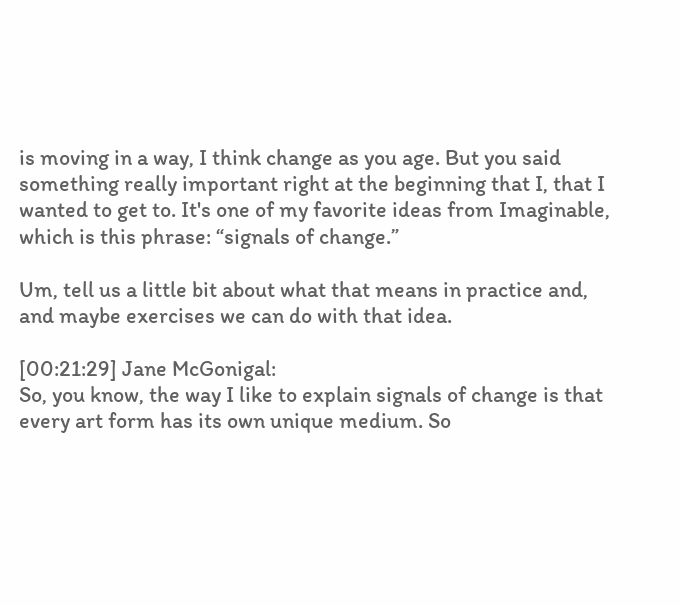is moving in a way, I think change as you age. But you said something really important right at the beginning that I, that I wanted to get to. It's one of my favorite ideas from Imaginable, which is this phrase: “signals of change.”

Um, tell us a little bit about what that means in practice and, and maybe exercises we can do with that idea.

[00:21:29] Jane McGonigal:
So, you know, the way I like to explain signals of change is that every art form has its own unique medium. So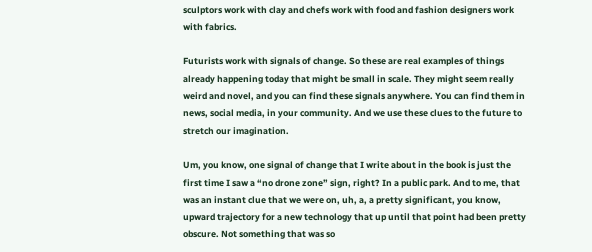sculptors work with clay and chefs work with food and fashion designers work with fabrics.

Futurists work with signals of change. So these are real examples of things already happening today that might be small in scale. They might seem really weird and novel, and you can find these signals anywhere. You can find them in news, social media, in your community. And we use these clues to the future to stretch our imagination.

Um, you know, one signal of change that I write about in the book is just the first time I saw a “no drone zone” sign, right? In a public park. And to me, that was an instant clue that we were on, uh, a, a pretty significant, you know, upward trajectory for a new technology that up until that point had been pretty obscure. Not something that was so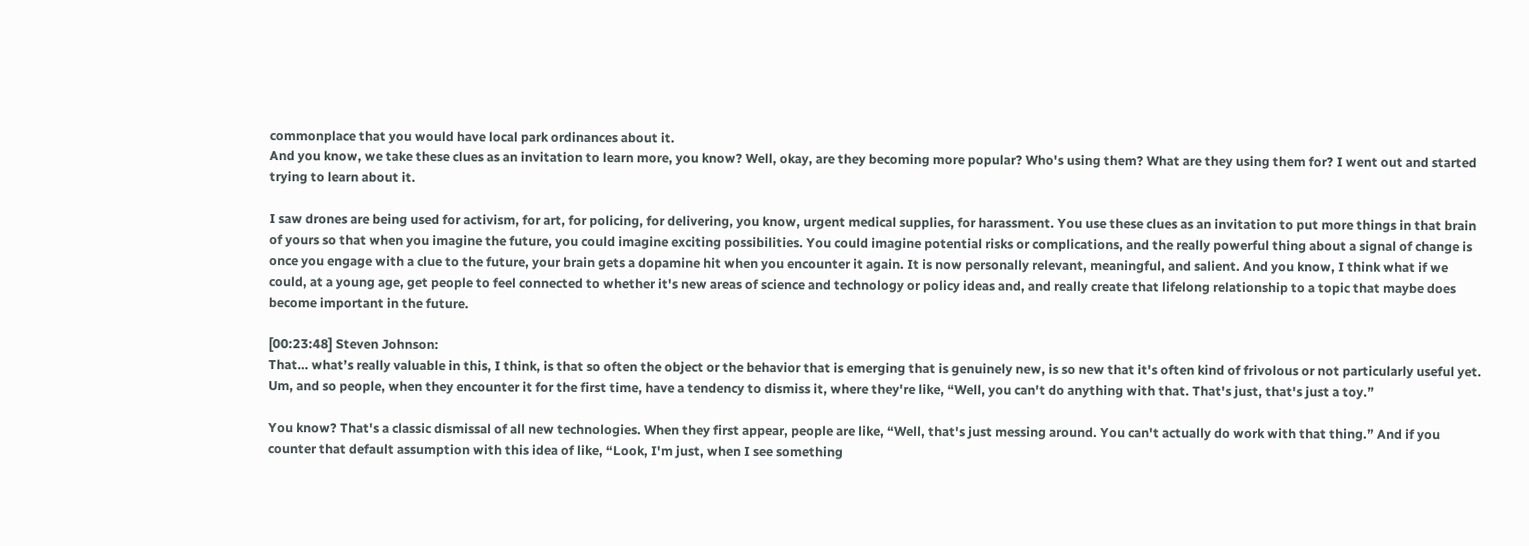commonplace that you would have local park ordinances about it.
And you know, we take these clues as an invitation to learn more, you know? Well, okay, are they becoming more popular? Who's using them? What are they using them for? I went out and started trying to learn about it.

I saw drones are being used for activism, for art, for policing, for delivering, you know, urgent medical supplies, for harassment. You use these clues as an invitation to put more things in that brain of yours so that when you imagine the future, you could imagine exciting possibilities. You could imagine potential risks or complications, and the really powerful thing about a signal of change is once you engage with a clue to the future, your brain gets a dopamine hit when you encounter it again. It is now personally relevant, meaningful, and salient. And you know, I think what if we could, at a young age, get people to feel connected to whether it's new areas of science and technology or policy ideas and, and really create that lifelong relationship to a topic that maybe does become important in the future.

[00:23:48] Steven Johnson:
That… what’s really valuable in this, I think, is that so often the object or the behavior that is emerging that is genuinely new, is so new that it's often kind of frivolous or not particularly useful yet. Um, and so people, when they encounter it for the first time, have a tendency to dismiss it, where they're like, “Well, you can't do anything with that. That's just, that's just a toy.”

You know? That's a classic dismissal of all new technologies. When they first appear, people are like, “Well, that's just messing around. You can't actually do work with that thing.” And if you counter that default assumption with this idea of like, “Look, I'm just, when I see something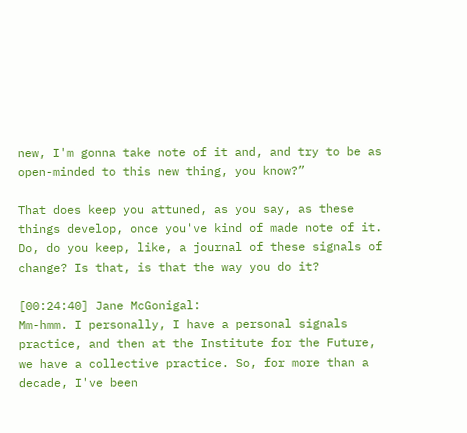new, I'm gonna take note of it and, and try to be as open-minded to this new thing, you know?”

That does keep you attuned, as you say, as these things develop, once you've kind of made note of it. Do, do you keep, like, a journal of these signals of change? Is that, is that the way you do it?

[00:24:40] Jane McGonigal:
Mm-hmm. I personally, I have a personal signals practice, and then at the Institute for the Future, we have a collective practice. So, for more than a decade, I've been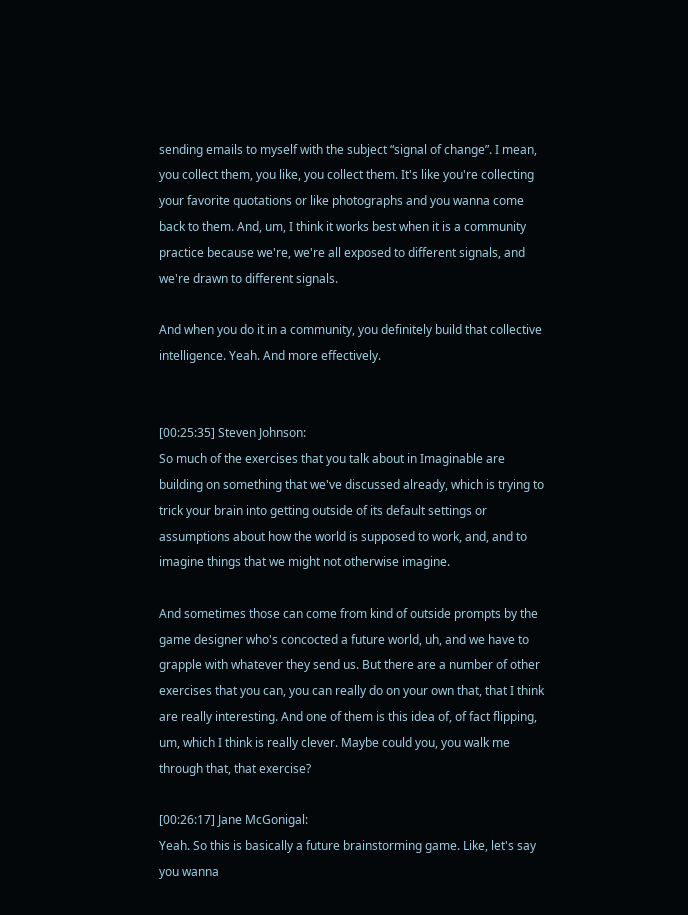sending emails to myself with the subject “signal of change”. I mean, you collect them, you like, you collect them. It's like you're collecting your favorite quotations or like photographs and you wanna come back to them. And, um, I think it works best when it is a community practice because we're, we're all exposed to different signals, and we're drawn to different signals.

And when you do it in a community, you definitely build that collective intelligence. Yeah. And more effectively.


[00:25:35] Steven Johnson:
So much of the exercises that you talk about in Imaginable are building on something that we've discussed already, which is trying to trick your brain into getting outside of its default settings or assumptions about how the world is supposed to work, and, and to imagine things that we might not otherwise imagine.

And sometimes those can come from kind of outside prompts by the game designer who's concocted a future world, uh, and we have to grapple with whatever they send us. But there are a number of other exercises that you can, you can really do on your own that, that I think are really interesting. And one of them is this idea of, of fact flipping, um, which I think is really clever. Maybe could you, you walk me through that, that exercise?

[00:26:17] Jane McGonigal:
Yeah. So this is basically a future brainstorming game. Like, let's say you wanna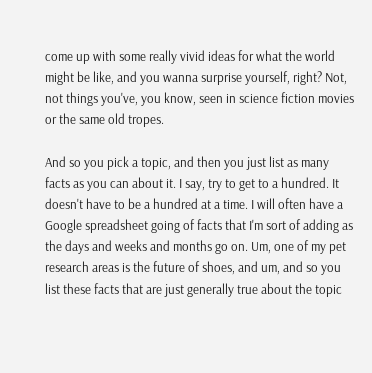come up with some really vivid ideas for what the world might be like, and you wanna surprise yourself, right? Not, not things you've, you know, seen in science fiction movies or the same old tropes.

And so you pick a topic, and then you just list as many facts as you can about it. I say, try to get to a hundred. It doesn't have to be a hundred at a time. I will often have a Google spreadsheet going of facts that I'm sort of adding as the days and weeks and months go on. Um, one of my pet research areas is the future of shoes, and um, and so you list these facts that are just generally true about the topic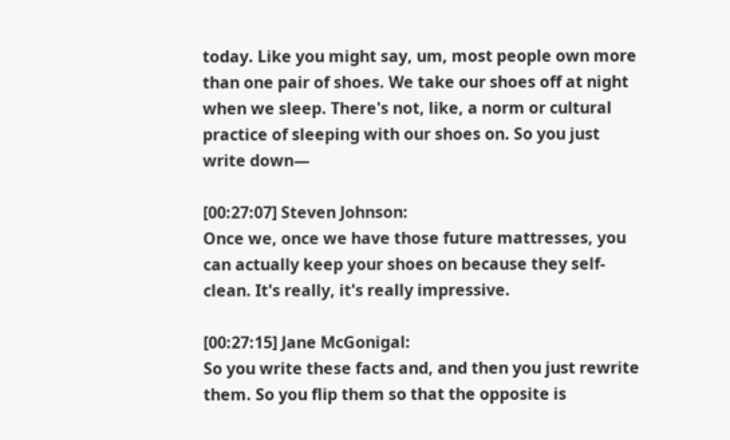today. Like you might say, um, most people own more than one pair of shoes. We take our shoes off at night when we sleep. There's not, like, a norm or cultural practice of sleeping with our shoes on. So you just write down—

[00:27:07] Steven Johnson:
Once we, once we have those future mattresses, you can actually keep your shoes on because they self-clean. It's really, it's really impressive.

[00:27:15] Jane McGonigal:
So you write these facts and, and then you just rewrite them. So you flip them so that the opposite is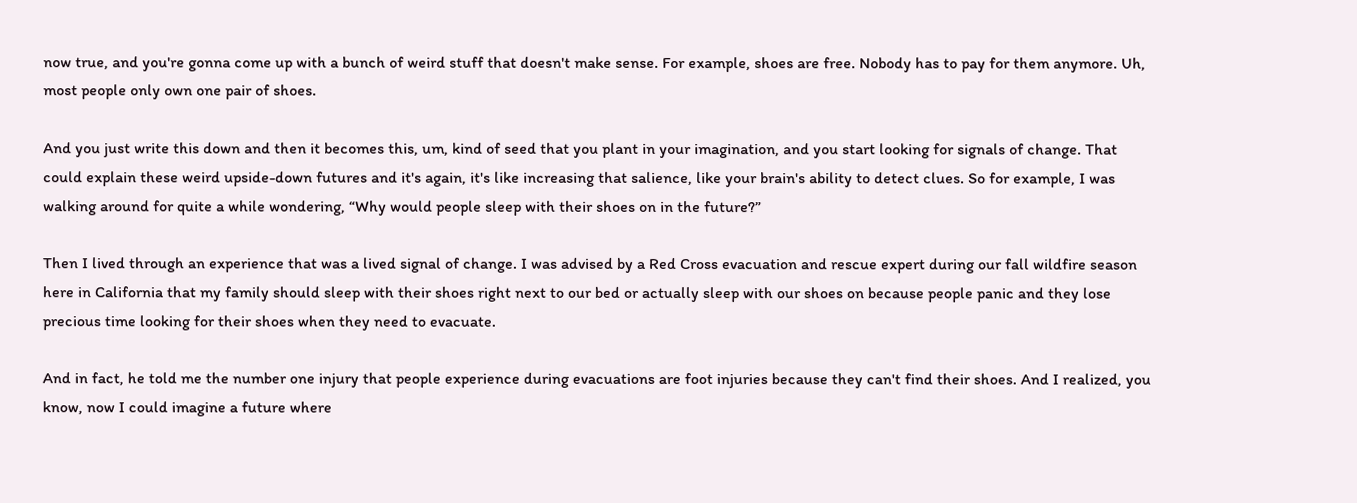now true, and you're gonna come up with a bunch of weird stuff that doesn't make sense. For example, shoes are free. Nobody has to pay for them anymore. Uh, most people only own one pair of shoes.

And you just write this down and then it becomes this, um, kind of seed that you plant in your imagination, and you start looking for signals of change. That could explain these weird upside-down futures and it's again, it's like increasing that salience, like your brain's ability to detect clues. So for example, I was walking around for quite a while wondering, “Why would people sleep with their shoes on in the future?”

Then I lived through an experience that was a lived signal of change. I was advised by a Red Cross evacuation and rescue expert during our fall wildfire season here in California that my family should sleep with their shoes right next to our bed or actually sleep with our shoes on because people panic and they lose precious time looking for their shoes when they need to evacuate.

And in fact, he told me the number one injury that people experience during evacuations are foot injuries because they can't find their shoes. And I realized, you know, now I could imagine a future where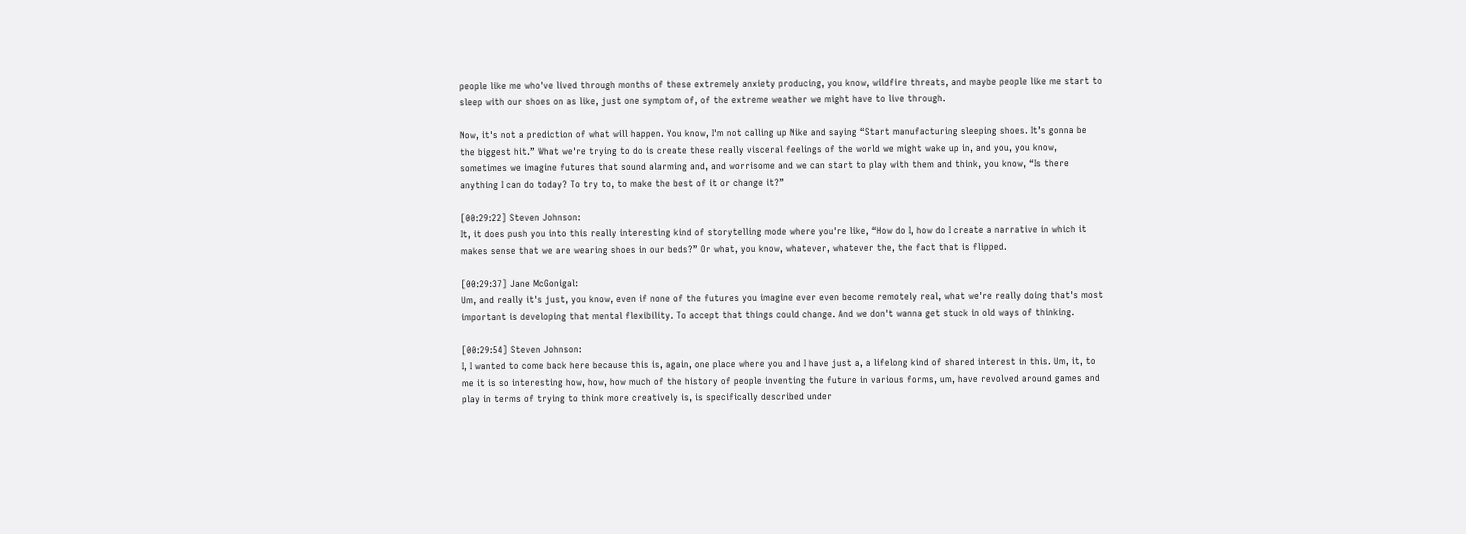people like me who've lived through months of these extremely anxiety producing, you know, wildfire threats, and maybe people like me start to sleep with our shoes on as like, just one symptom of, of the extreme weather we might have to live through.

Now, it's not a prediction of what will happen. You know, I'm not calling up Nike and saying “Start manufacturing sleeping shoes. It’s gonna be the biggest hit.” What we're trying to do is create these really visceral feelings of the world we might wake up in, and you, you know, sometimes we imagine futures that sound alarming and, and worrisome and we can start to play with them and think, you know, “Is there anything I can do today? To try to, to make the best of it or change it?”

[00:29:22] Steven Johnson:
It, it does push you into this really interesting kind of storytelling mode where you're like, “How do I, how do I create a narrative in which it makes sense that we are wearing shoes in our beds?” Or what, you know, whatever, whatever the, the fact that is flipped.

[00:29:37] Jane McGonigal:
Um, and really it's just, you know, even if none of the futures you imagine ever even become remotely real, what we're really doing that's most important is developing that mental flexibility. To accept that things could change. And we don't wanna get stuck in old ways of thinking.

[00:29:54] Steven Johnson:
I, I wanted to come back here because this is, again, one place where you and I have just a, a lifelong kind of shared interest in this. Um, it, to me it is so interesting how, how, how much of the history of people inventing the future in various forms, um, have revolved around games and play in terms of trying to think more creatively is, is specifically described under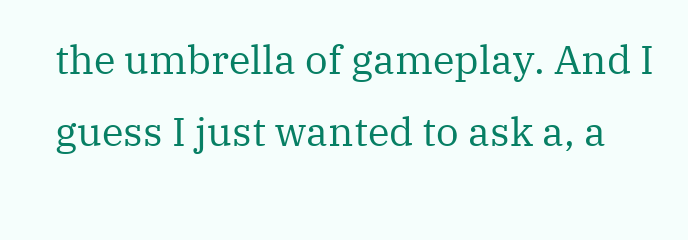the umbrella of gameplay. And I guess I just wanted to ask a, a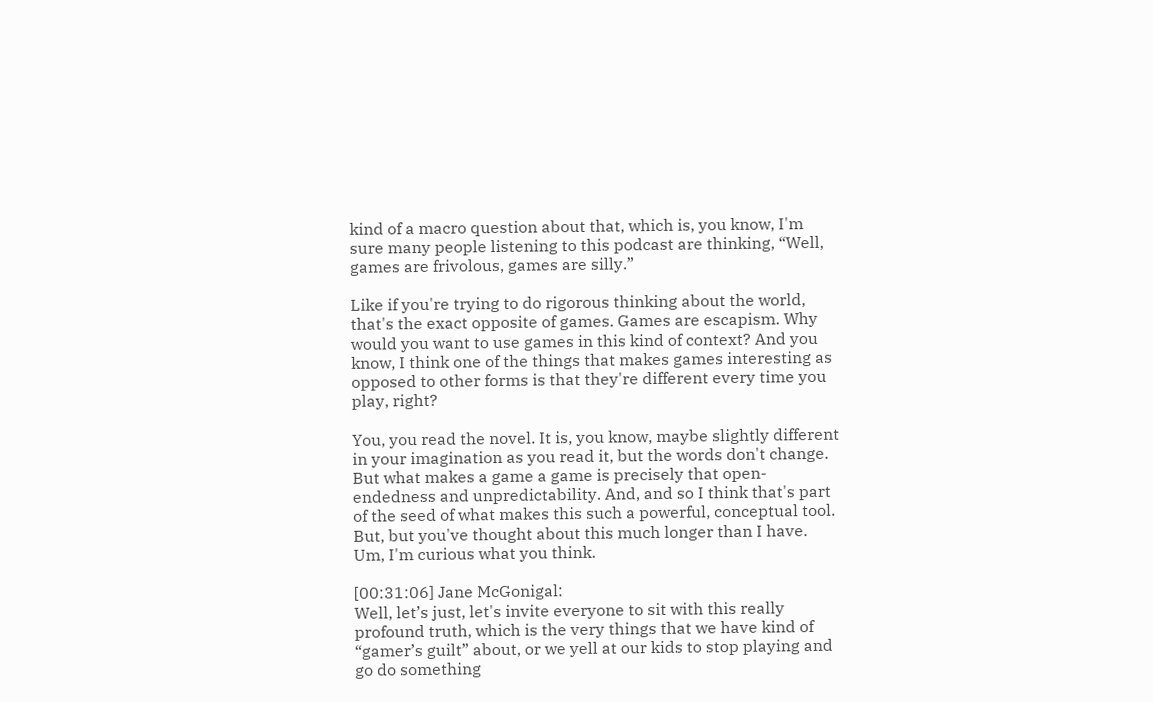kind of a macro question about that, which is, you know, I'm sure many people listening to this podcast are thinking, “Well, games are frivolous, games are silly.”

Like if you're trying to do rigorous thinking about the world, that's the exact opposite of games. Games are escapism. Why would you want to use games in this kind of context? And you know, I think one of the things that makes games interesting as opposed to other forms is that they're different every time you play, right?

You, you read the novel. It is, you know, maybe slightly different in your imagination as you read it, but the words don't change. But what makes a game a game is precisely that open-endedness and unpredictability. And, and so I think that's part of the seed of what makes this such a powerful, conceptual tool. But, but you've thought about this much longer than I have. Um, I'm curious what you think.

[00:31:06] Jane McGonigal:
Well, let’s just, let's invite everyone to sit with this really profound truth, which is the very things that we have kind of “gamer’s guilt” about, or we yell at our kids to stop playing and go do something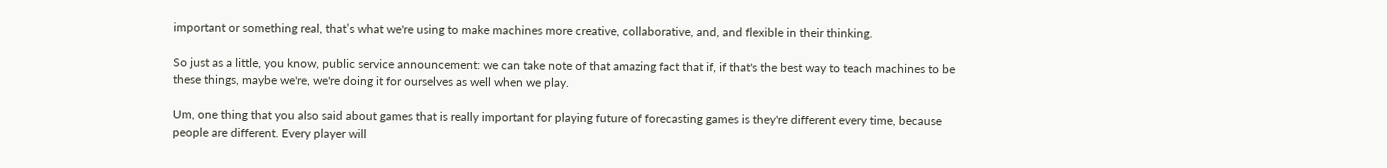important or something real, that’s what we're using to make machines more creative, collaborative, and, and flexible in their thinking.

So just as a little, you know, public service announcement: we can take note of that amazing fact that if, if that's the best way to teach machines to be these things, maybe we're, we're doing it for ourselves as well when we play.

Um, one thing that you also said about games that is really important for playing future of forecasting games is they're different every time, because people are different. Every player will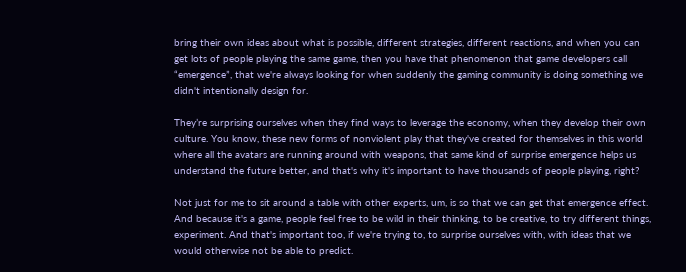bring their own ideas about what is possible, different strategies, different reactions, and when you can get lots of people playing the same game, then you have that phenomenon that game developers call “emergence”, that we're always looking for when suddenly the gaming community is doing something we didn't intentionally design for.

They’re surprising ourselves when they find ways to leverage the economy, when they develop their own culture. You know, these new forms of nonviolent play that they've created for themselves in this world where all the avatars are running around with weapons, that same kind of surprise emergence helps us understand the future better, and that's why it's important to have thousands of people playing, right?

Not just for me to sit around a table with other experts, um, is so that we can get that emergence effect. And because it's a game, people feel free to be wild in their thinking, to be creative, to try different things, experiment. And that's important too, if we're trying to, to surprise ourselves with, with ideas that we would otherwise not be able to predict.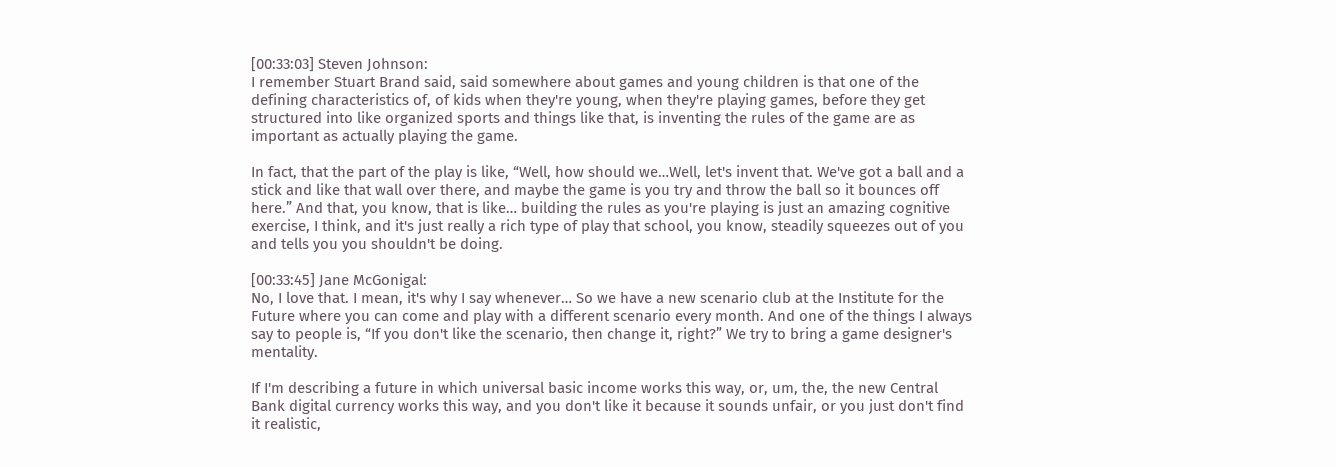[00:33:03] Steven Johnson:
I remember Stuart Brand said, said somewhere about games and young children is that one of the defining characteristics of, of kids when they're young, when they're playing games, before they get structured into like organized sports and things like that, is inventing the rules of the game are as important as actually playing the game.

In fact, that the part of the play is like, “Well, how should we…Well, let's invent that. We've got a ball and a stick and like that wall over there, and maybe the game is you try and throw the ball so it bounces off here.” And that, you know, that is like… building the rules as you're playing is just an amazing cognitive exercise, I think, and it's just really a rich type of play that school, you know, steadily squeezes out of you and tells you you shouldn't be doing.

[00:33:45] Jane McGonigal:
No, I love that. I mean, it's why I say whenever… So we have a new scenario club at the Institute for the Future where you can come and play with a different scenario every month. And one of the things I always say to people is, “If you don't like the scenario, then change it, right?” We try to bring a game designer's mentality.

If I'm describing a future in which universal basic income works this way, or, um, the, the new Central Bank digital currency works this way, and you don't like it because it sounds unfair, or you just don't find it realistic,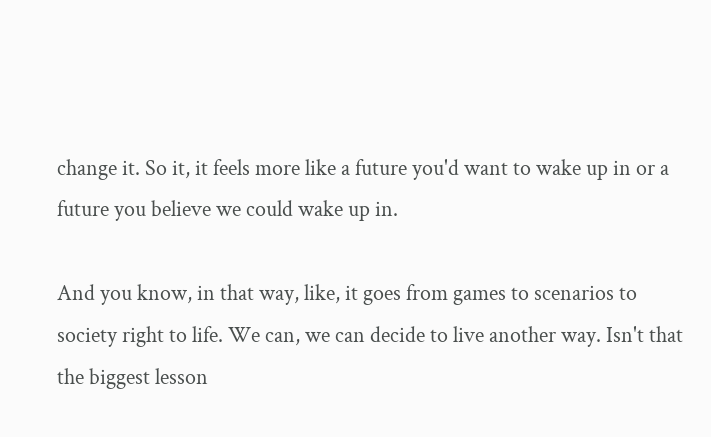change it. So it, it feels more like a future you'd want to wake up in or a future you believe we could wake up in.

And you know, in that way, like, it goes from games to scenarios to society right to life. We can, we can decide to live another way. Isn't that the biggest lesson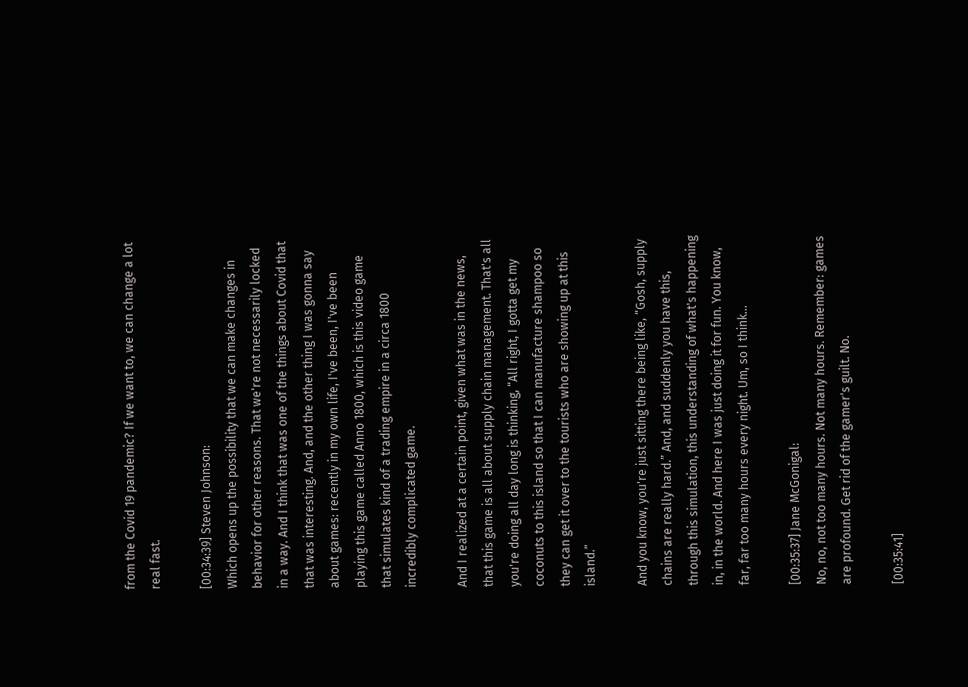from the Covid 19 pandemic? If we want to, we can change a lot real fast.

[00:34:39] Steven Johnson:
Which opens up the possibility that we can make changes in behavior for other reasons. That we're not necessarily locked in a way. And I think that was one of the things about Covid that that was interesting. And, and the other thing I was gonna say about games: recently in my own life, I've been, I've been playing this game called Anno 1800, which is this video game that simulates kind of a trading empire in a circa 1800 incredibly complicated game.

And I realized at a certain point, given what was in the news, that this game is all about supply chain management. That's all you're doing all day long is thinking, “All right, I gotta get my coconuts to this island so that I can manufacture shampoo so they can get it over to the tourists who are showing up at this island.”

And you know, you're just sitting there being like, “Gosh, supply chains are really hard.” And, and suddenly you have this, through this simulation, this understanding of what's happening in, in the world. And here I was just doing it for fun. You know, far, far too many hours every night. Um, so I think…

[00:35:37] Jane McGonigal:
No, no, not too many hours. Not many hours. Remember: games are profound. Get rid of the gamer's guilt. No.

[00:35:41]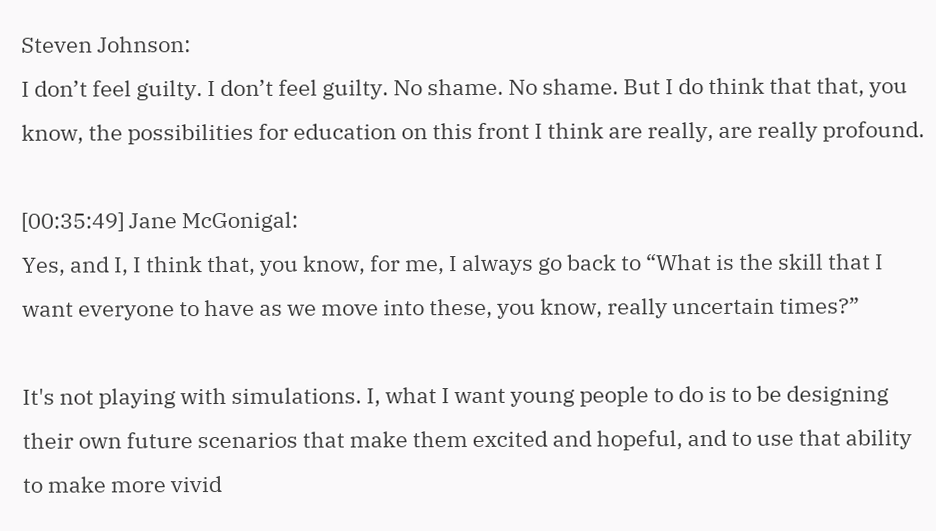Steven Johnson:
I don’t feel guilty. I don’t feel guilty. No shame. No shame. But I do think that that, you know, the possibilities for education on this front I think are really, are really profound.

[00:35:49] Jane McGonigal:
Yes, and I, I think that, you know, for me, I always go back to “What is the skill that I want everyone to have as we move into these, you know, really uncertain times?”

It's not playing with simulations. I, what I want young people to do is to be designing their own future scenarios that make them excited and hopeful, and to use that ability to make more vivid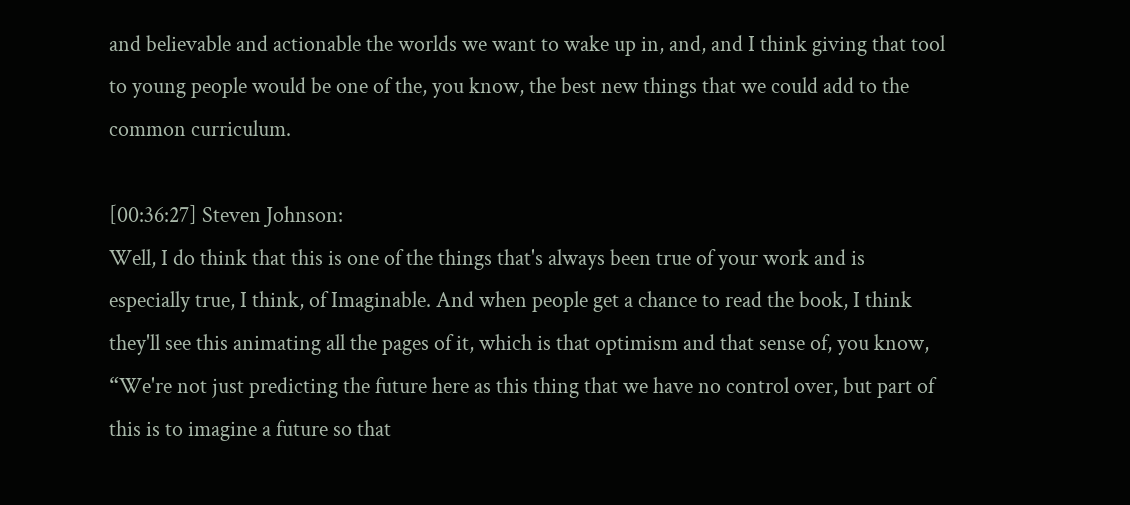and believable and actionable the worlds we want to wake up in, and, and I think giving that tool to young people would be one of the, you know, the best new things that we could add to the common curriculum.

[00:36:27] Steven Johnson:
Well, I do think that this is one of the things that's always been true of your work and is especially true, I think, of Imaginable. And when people get a chance to read the book, I think they'll see this animating all the pages of it, which is that optimism and that sense of, you know, “We're not just predicting the future here as this thing that we have no control over, but part of this is to imagine a future so that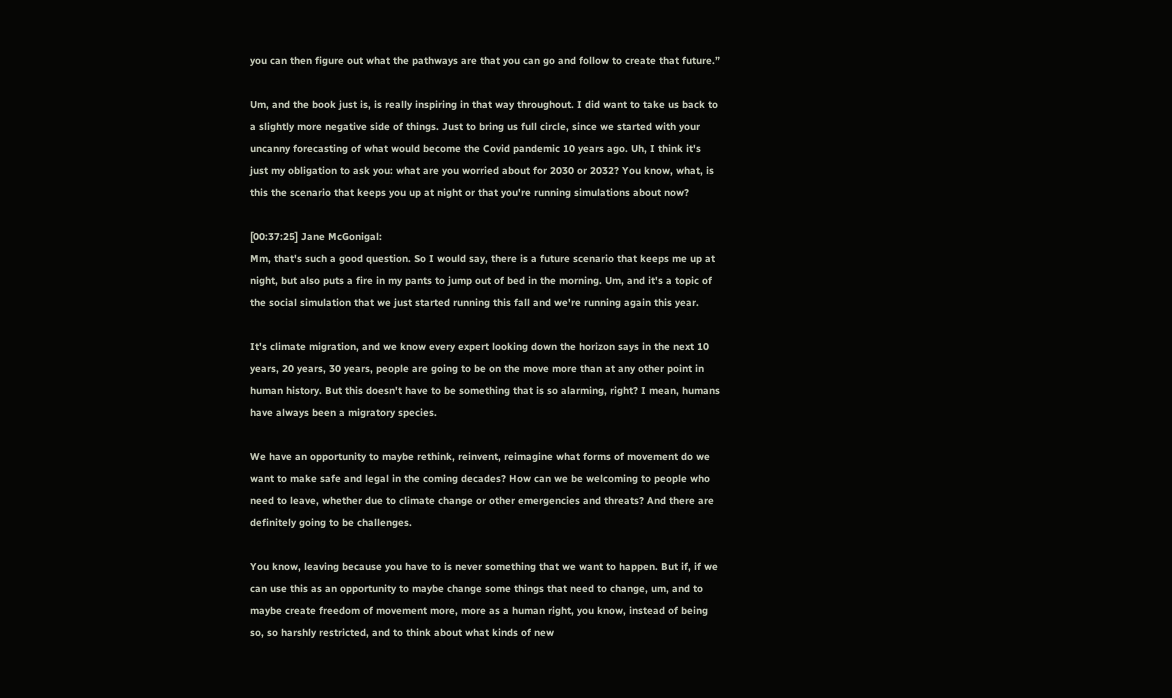you can then figure out what the pathways are that you can go and follow to create that future.”

Um, and the book just is, is really inspiring in that way throughout. I did want to take us back to a slightly more negative side of things. Just to bring us full circle, since we started with your uncanny forecasting of what would become the Covid pandemic 10 years ago. Uh, I think it's just my obligation to ask you: what are you worried about for 2030 or 2032? You know, what, is this the scenario that keeps you up at night or that you're running simulations about now?

[00:37:25] Jane McGonigal:
Mm, that's such a good question. So I would say, there is a future scenario that keeps me up at night, but also puts a fire in my pants to jump out of bed in the morning. Um, and it's a topic of the social simulation that we just started running this fall and we're running again this year.

It's climate migration, and we know every expert looking down the horizon says in the next 10 years, 20 years, 30 years, people are going to be on the move more than at any other point in human history. But this doesn't have to be something that is so alarming, right? I mean, humans have always been a migratory species.

We have an opportunity to maybe rethink, reinvent, reimagine what forms of movement do we want to make safe and legal in the coming decades? How can we be welcoming to people who need to leave, whether due to climate change or other emergencies and threats? And there are definitely going to be challenges.

You know, leaving because you have to is never something that we want to happen. But if, if we can use this as an opportunity to maybe change some things that need to change, um, and to maybe create freedom of movement more, more as a human right, you know, instead of being so, so harshly restricted, and to think about what kinds of new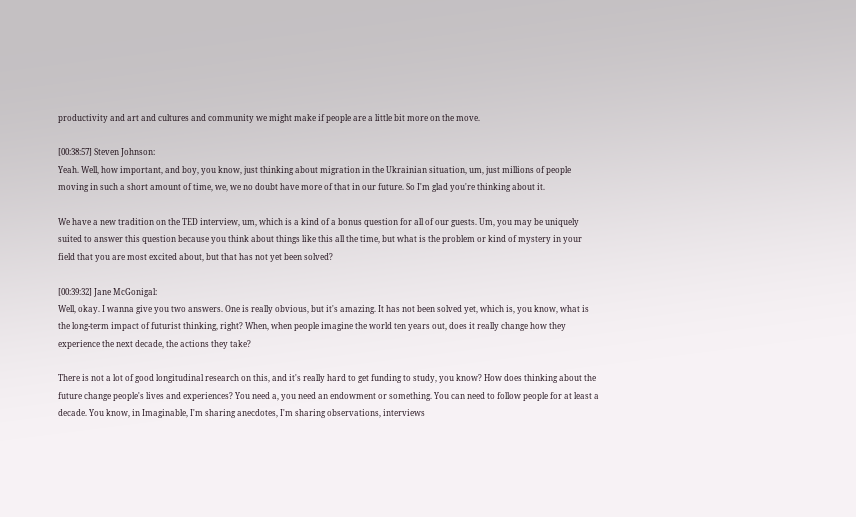productivity and art and cultures and community we might make if people are a little bit more on the move.

[00:38:57] Steven Johnson:
Yeah. Well, how important, and boy, you know, just thinking about migration in the Ukrainian situation, um, just millions of people moving in such a short amount of time, we, we no doubt have more of that in our future. So I'm glad you're thinking about it.

We have a new tradition on the TED interview, um, which is a kind of a bonus question for all of our guests. Um, you may be uniquely suited to answer this question because you think about things like this all the time, but what is the problem or kind of mystery in your field that you are most excited about, but that has not yet been solved?

[00:39:32] Jane McGonigal:
Well, okay. I wanna give you two answers. One is really obvious, but it's amazing. It has not been solved yet, which is, you know, what is the long-term impact of futurist thinking, right? When, when people imagine the world ten years out, does it really change how they experience the next decade, the actions they take?

There is not a lot of good longitudinal research on this, and it's really hard to get funding to study, you know? How does thinking about the future change people's lives and experiences? You need a, you need an endowment or something. You can need to follow people for at least a decade. You know, in Imaginable, I'm sharing anecdotes, I'm sharing observations, interviews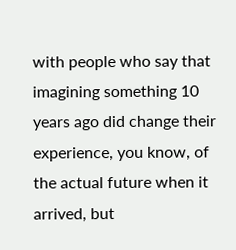with people who say that imagining something 10 years ago did change their experience, you know, of the actual future when it arrived, but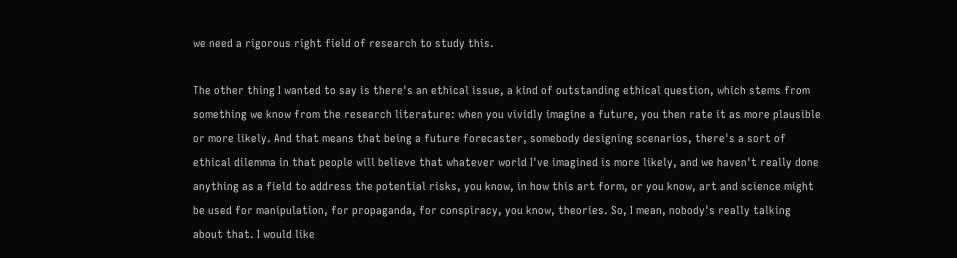we need a rigorous right field of research to study this.

The other thing I wanted to say is there's an ethical issue, a kind of outstanding ethical question, which stems from something we know from the research literature: when you vividly imagine a future, you then rate it as more plausible or more likely. And that means that being a future forecaster, somebody designing scenarios, there's a sort of ethical dilemma in that people will believe that whatever world I've imagined is more likely, and we haven't really done anything as a field to address the potential risks, you know, in how this art form, or you know, art and science might be used for manipulation, for propaganda, for conspiracy, you know, theories. So, I mean, nobody's really talking about that. I would like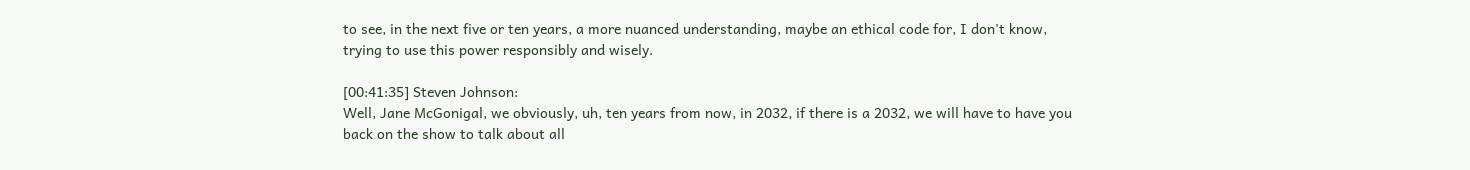to see, in the next five or ten years, a more nuanced understanding, maybe an ethical code for, I don't know, trying to use this power responsibly and wisely.

[00:41:35] Steven Johnson:
Well, Jane McGonigal, we obviously, uh, ten years from now, in 2032, if there is a 2032, we will have to have you back on the show to talk about all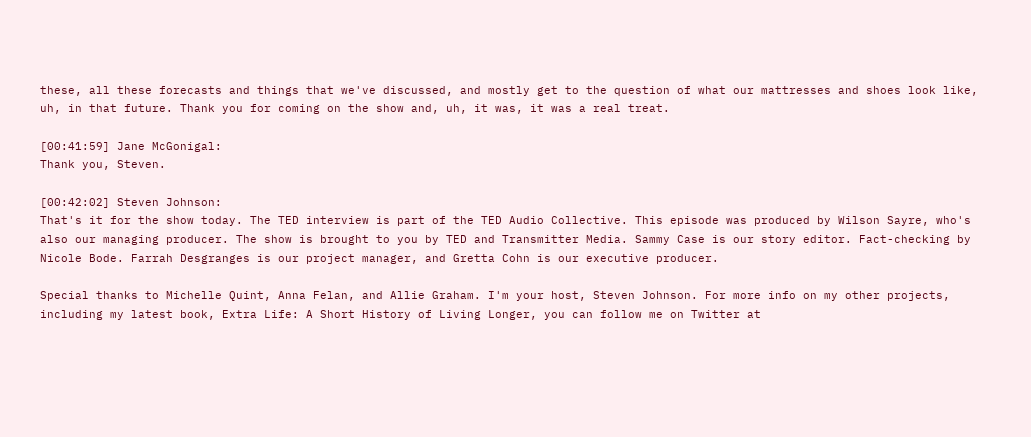these, all these forecasts and things that we've discussed, and mostly get to the question of what our mattresses and shoes look like, uh, in that future. Thank you for coming on the show and, uh, it was, it was a real treat.

[00:41:59] Jane McGonigal:
Thank you, Steven.

[00:42:02] Steven Johnson:
That's it for the show today. The TED interview is part of the TED Audio Collective. This episode was produced by Wilson Sayre, who's also our managing producer. The show is brought to you by TED and Transmitter Media. Sammy Case is our story editor. Fact-checking by Nicole Bode. Farrah Desgranges is our project manager, and Gretta Cohn is our executive producer.

Special thanks to Michelle Quint, Anna Felan, and Allie Graham. I'm your host, Steven Johnson. For more info on my other projects, including my latest book, Extra Life: A Short History of Living Longer, you can follow me on Twitter at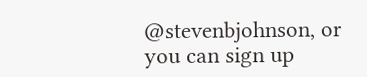@stevenbjohnson, or you can sign up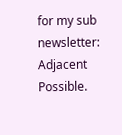for my sub newsletter: Adjacent Possible.